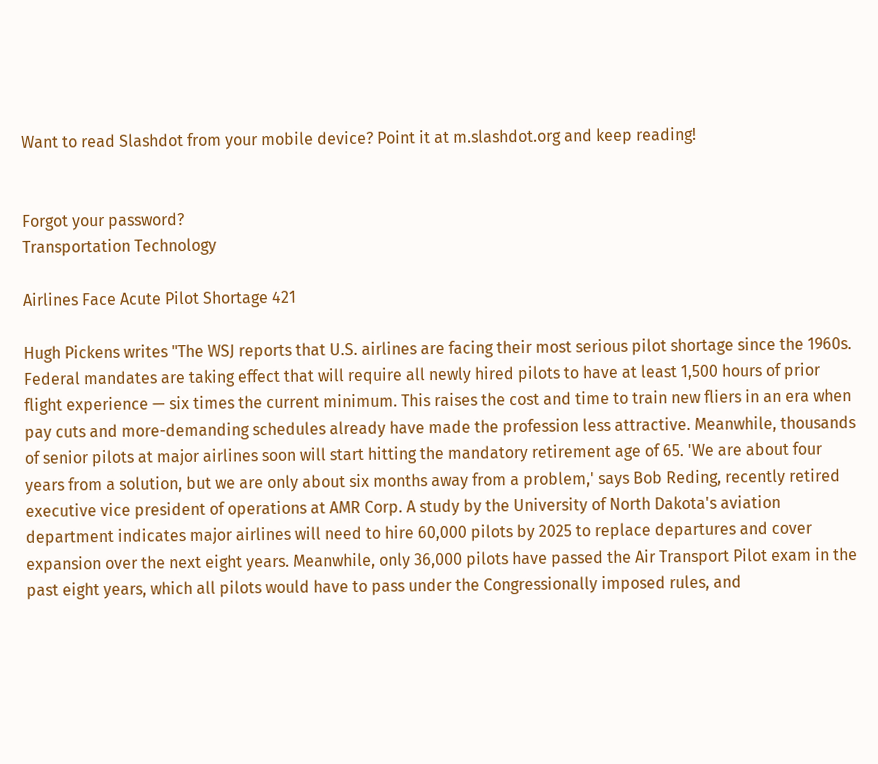Want to read Slashdot from your mobile device? Point it at m.slashdot.org and keep reading!


Forgot your password?
Transportation Technology

Airlines Face Acute Pilot Shortage 421

Hugh Pickens writes "The WSJ reports that U.S. airlines are facing their most serious pilot shortage since the 1960s. Federal mandates are taking effect that will require all newly hired pilots to have at least 1,500 hours of prior flight experience — six times the current minimum. This raises the cost and time to train new fliers in an era when pay cuts and more-demanding schedules already have made the profession less attractive. Meanwhile, thousands of senior pilots at major airlines soon will start hitting the mandatory retirement age of 65. 'We are about four years from a solution, but we are only about six months away from a problem,' says Bob Reding, recently retired executive vice president of operations at AMR Corp. A study by the University of North Dakota's aviation department indicates major airlines will need to hire 60,000 pilots by 2025 to replace departures and cover expansion over the next eight years. Meanwhile, only 36,000 pilots have passed the Air Transport Pilot exam in the past eight years, which all pilots would have to pass under the Congressionally imposed rules, and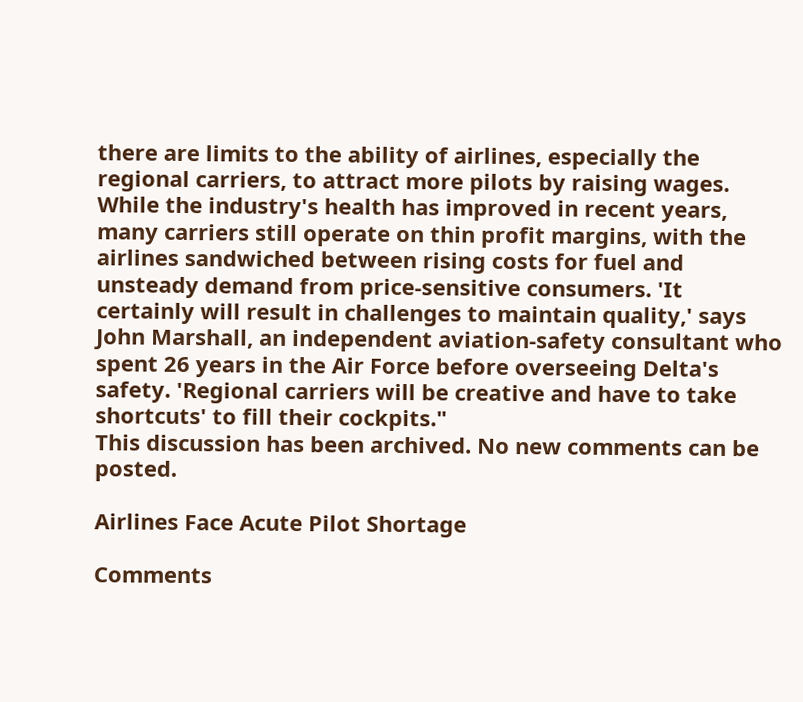there are limits to the ability of airlines, especially the regional carriers, to attract more pilots by raising wages. While the industry's health has improved in recent years, many carriers still operate on thin profit margins, with the airlines sandwiched between rising costs for fuel and unsteady demand from price-sensitive consumers. 'It certainly will result in challenges to maintain quality,' says John Marshall, an independent aviation-safety consultant who spent 26 years in the Air Force before overseeing Delta's safety. 'Regional carriers will be creative and have to take shortcuts' to fill their cockpits."
This discussion has been archived. No new comments can be posted.

Airlines Face Acute Pilot Shortage

Comments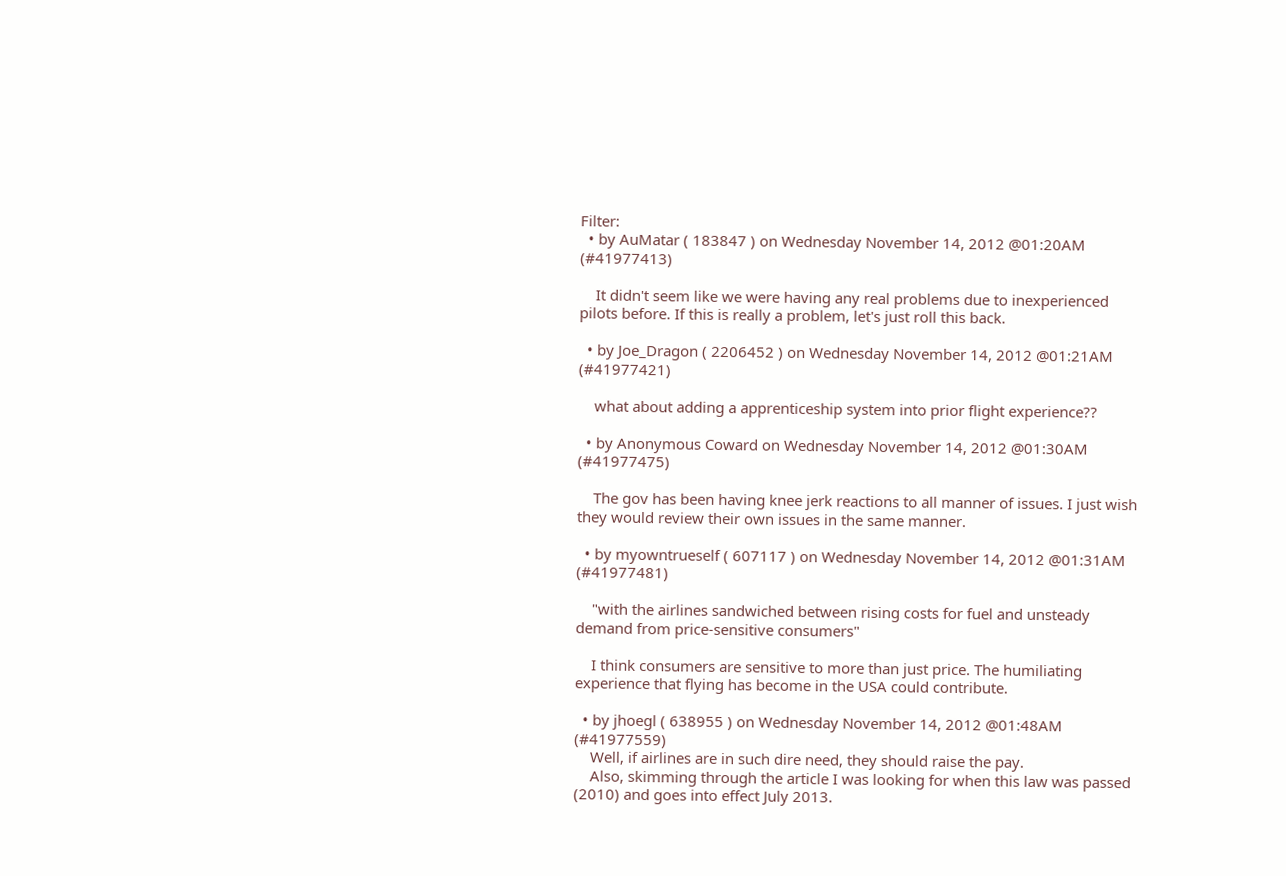Filter:
  • by AuMatar ( 183847 ) on Wednesday November 14, 2012 @01:20AM (#41977413)

    It didn't seem like we were having any real problems due to inexperienced pilots before. If this is really a problem, let's just roll this back.

  • by Joe_Dragon ( 2206452 ) on Wednesday November 14, 2012 @01:21AM (#41977421)

    what about adding a apprenticeship system into prior flight experience??

  • by Anonymous Coward on Wednesday November 14, 2012 @01:30AM (#41977475)

    The gov has been having knee jerk reactions to all manner of issues. I just wish they would review their own issues in the same manner.

  • by myowntrueself ( 607117 ) on Wednesday November 14, 2012 @01:31AM (#41977481)

    "with the airlines sandwiched between rising costs for fuel and unsteady demand from price-sensitive consumers"

    I think consumers are sensitive to more than just price. The humiliating experience that flying has become in the USA could contribute.

  • by jhoegl ( 638955 ) on Wednesday November 14, 2012 @01:48AM (#41977559)
    Well, if airlines are in such dire need, they should raise the pay.
    Also, skimming through the article I was looking for when this law was passed (2010) and goes into effect July 2013.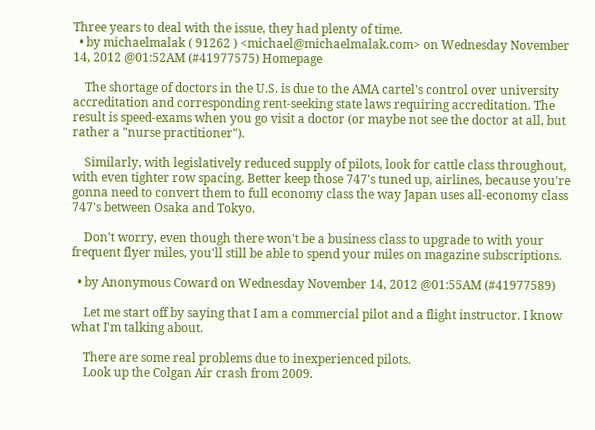Three years to deal with the issue, they had plenty of time.
  • by michaelmalak ( 91262 ) <michael@michaelmalak.com> on Wednesday November 14, 2012 @01:52AM (#41977575) Homepage

    The shortage of doctors in the U.S. is due to the AMA cartel's control over university accreditation and corresponding rent-seeking state laws requiring accreditation. The result is speed-exams when you go visit a doctor (or maybe not see the doctor at all, but rather a "nurse practitioner").

    Similarly, with legislatively reduced supply of pilots, look for cattle class throughout, with even tighter row spacing. Better keep those 747's tuned up, airlines, because you're gonna need to convert them to full economy class the way Japan uses all-economy class 747's between Osaka and Tokyo.

    Don't worry, even though there won't be a business class to upgrade to with your frequent flyer miles, you'll still be able to spend your miles on magazine subscriptions.

  • by Anonymous Coward on Wednesday November 14, 2012 @01:55AM (#41977589)

    Let me start off by saying that I am a commercial pilot and a flight instructor. I know what I'm talking about.

    There are some real problems due to inexperienced pilots.
    Look up the Colgan Air crash from 2009.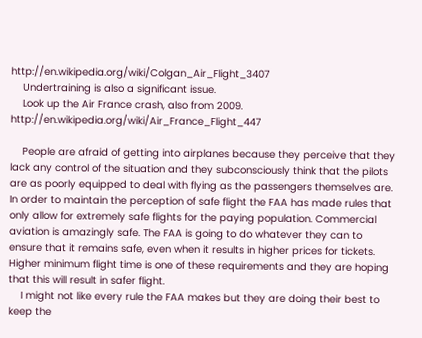http://en.wikipedia.org/wiki/Colgan_Air_Flight_3407
    Undertraining is also a significant issue.
    Look up the Air France crash, also from 2009. http://en.wikipedia.org/wiki/Air_France_Flight_447

    People are afraid of getting into airplanes because they perceive that they lack any control of the situation and they subconsciously think that the pilots are as poorly equipped to deal with flying as the passengers themselves are. In order to maintain the perception of safe flight the FAA has made rules that only allow for extremely safe flights for the paying population. Commercial aviation is amazingly safe. The FAA is going to do whatever they can to ensure that it remains safe, even when it results in higher prices for tickets. Higher minimum flight time is one of these requirements and they are hoping that this will result in safer flight.
    I might not like every rule the FAA makes but they are doing their best to keep the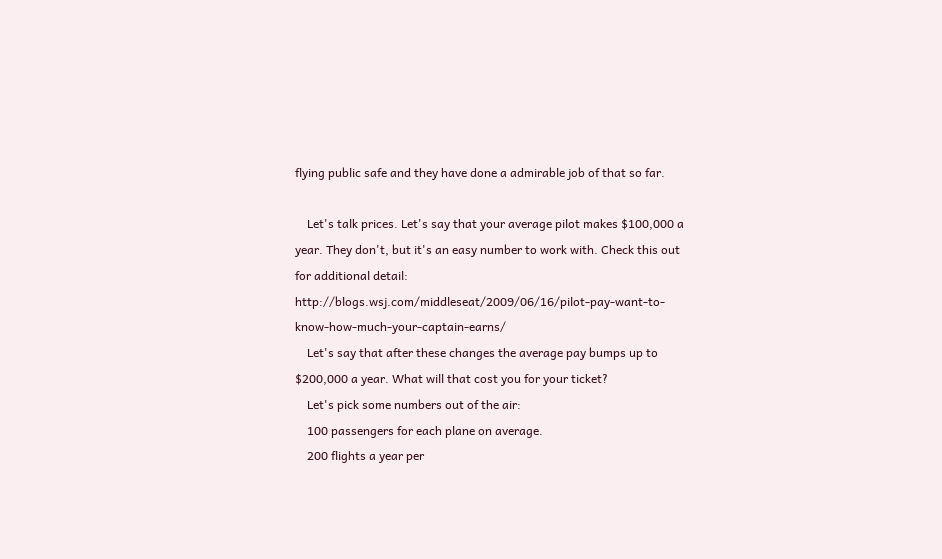flying public safe and they have done a admirable job of that so far.

    Let's talk prices. Let's say that your average pilot makes $100,000 a year. They don't, but it's an easy number to work with. Check this out for additional detail: http://blogs.wsj.com/middleseat/2009/06/16/pilot-pay-want-to-know-how-much-your-captain-earns/
    Let's say that after these changes the average pay bumps up to $200,000 a year. What will that cost you for your ticket?
    Let's pick some numbers out of the air:
    100 passengers for each plane on average.
    200 flights a year per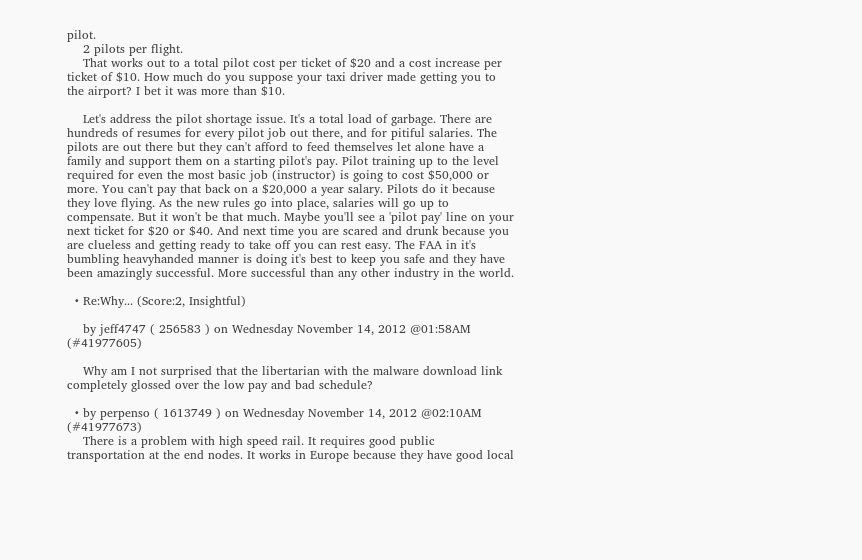pilot.
    2 pilots per flight.
    That works out to a total pilot cost per ticket of $20 and a cost increase per ticket of $10. How much do you suppose your taxi driver made getting you to the airport? I bet it was more than $10.

    Let's address the pilot shortage issue. It's a total load of garbage. There are hundreds of resumes for every pilot job out there, and for pitiful salaries. The pilots are out there but they can't afford to feed themselves let alone have a family and support them on a starting pilot's pay. Pilot training up to the level required for even the most basic job (instructor) is going to cost $50,000 or more. You can't pay that back on a $20,000 a year salary. Pilots do it because they love flying. As the new rules go into place, salaries will go up to compensate. But it won't be that much. Maybe you'll see a 'pilot pay' line on your next ticket for $20 or $40. And next time you are scared and drunk because you are clueless and getting ready to take off you can rest easy. The FAA in it's bumbling heavyhanded manner is doing it's best to keep you safe and they have been amazingly successful. More successful than any other industry in the world.

  • Re:Why... (Score:2, Insightful)

    by jeff4747 ( 256583 ) on Wednesday November 14, 2012 @01:58AM (#41977605)

    Why am I not surprised that the libertarian with the malware download link completely glossed over the low pay and bad schedule?

  • by perpenso ( 1613749 ) on Wednesday November 14, 2012 @02:10AM (#41977673)
    There is a problem with high speed rail. It requires good public transportation at the end nodes. It works in Europe because they have good local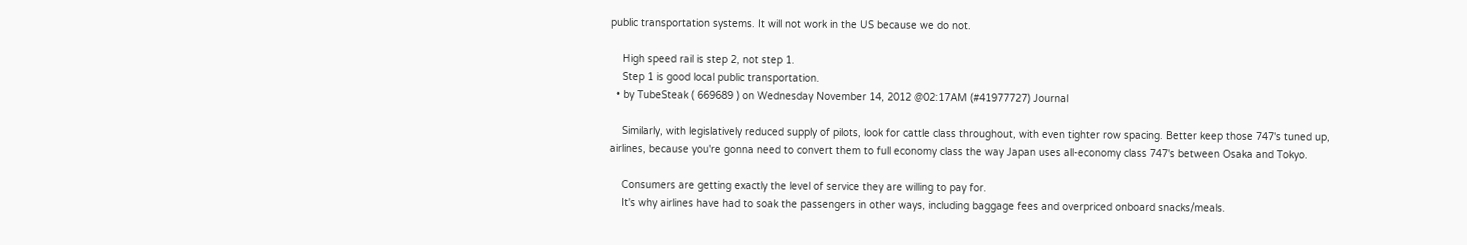public transportation systems. It will not work in the US because we do not.

    High speed rail is step 2, not step 1.
    Step 1 is good local public transportation.
  • by TubeSteak ( 669689 ) on Wednesday November 14, 2012 @02:17AM (#41977727) Journal

    Similarly, with legislatively reduced supply of pilots, look for cattle class throughout, with even tighter row spacing. Better keep those 747's tuned up, airlines, because you're gonna need to convert them to full economy class the way Japan uses all-economy class 747's between Osaka and Tokyo.

    Consumers are getting exactly the level of service they are willing to pay for.
    It's why airlines have had to soak the passengers in other ways, including baggage fees and overpriced onboard snacks/meals.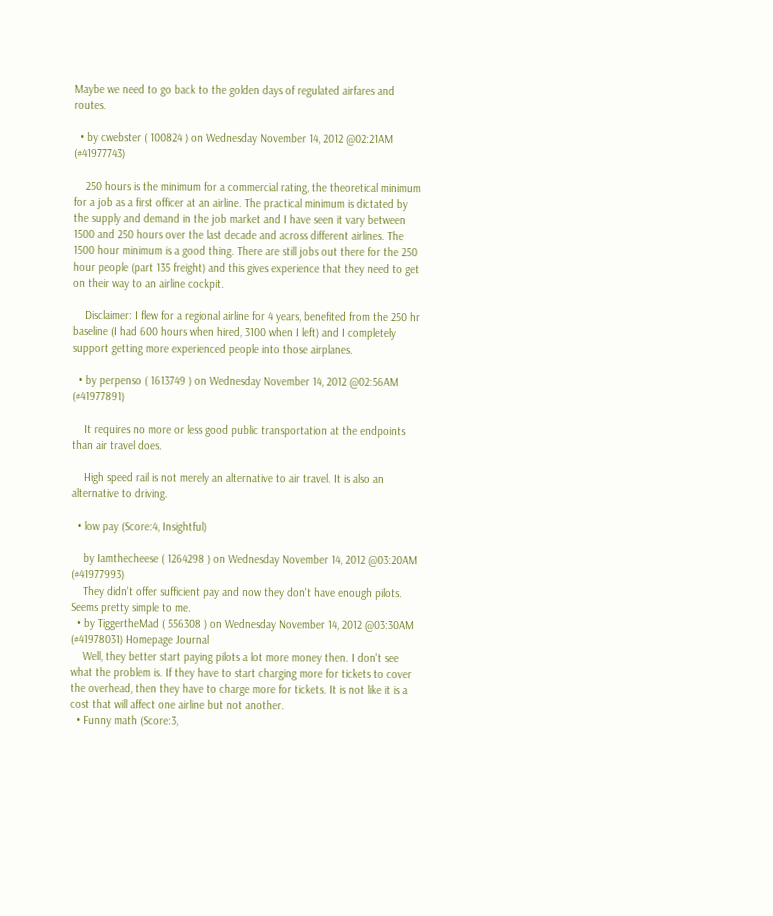Maybe we need to go back to the golden days of regulated airfares and routes.

  • by cwebster ( 100824 ) on Wednesday November 14, 2012 @02:21AM (#41977743)

    250 hours is the minimum for a commercial rating, the theoretical minimum for a job as a first officer at an airline. The practical minimum is dictated by the supply and demand in the job market and I have seen it vary between 1500 and 250 hours over the last decade and across different airlines. The 1500 hour minimum is a good thing. There are still jobs out there for the 250 hour people (part 135 freight) and this gives experience that they need to get on their way to an airline cockpit.

    Disclaimer: I flew for a regional airline for 4 years, benefited from the 250 hr baseline (I had 600 hours when hired, 3100 when I left) and I completely support getting more experienced people into those airplanes.

  • by perpenso ( 1613749 ) on Wednesday November 14, 2012 @02:56AM (#41977891)

    It requires no more or less good public transportation at the endpoints than air travel does.

    High speed rail is not merely an alternative to air travel. It is also an alternative to driving.

  • low pay (Score:4, Insightful)

    by Iamthecheese ( 1264298 ) on Wednesday November 14, 2012 @03:20AM (#41977993)
    They didn't offer sufficient pay and now they don't have enough pilots. Seems pretty simple to me.
  • by TiggertheMad ( 556308 ) on Wednesday November 14, 2012 @03:30AM (#41978031) Homepage Journal
    Well, they better start paying pilots a lot more money then. I don't see what the problem is. If they have to start charging more for tickets to cover the overhead, then they have to charge more for tickets. It is not like it is a cost that will affect one airline but not another.
  • Funny math (Score:3,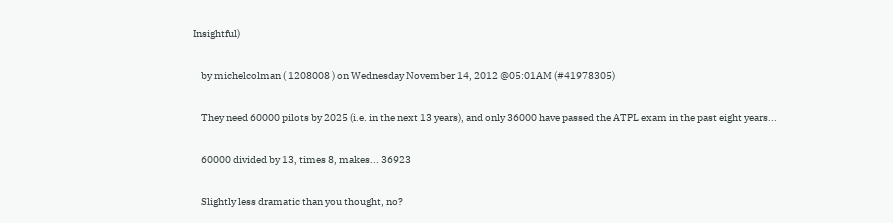Insightful)

    by michelcolman ( 1208008 ) on Wednesday November 14, 2012 @05:01AM (#41978305)

    They need 60000 pilots by 2025 (i.e. in the next 13 years), and only 36000 have passed the ATPL exam in the past eight years...

    60000 divided by 13, times 8, makes... 36923

    Slightly less dramatic than you thought, no?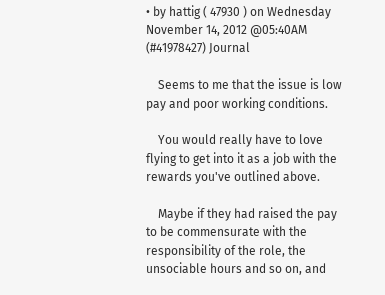• by hattig ( 47930 ) on Wednesday November 14, 2012 @05:40AM (#41978427) Journal

    Seems to me that the issue is low pay and poor working conditions.

    You would really have to love flying to get into it as a job with the rewards you've outlined above.

    Maybe if they had raised the pay to be commensurate with the responsibility of the role, the unsociable hours and so on, and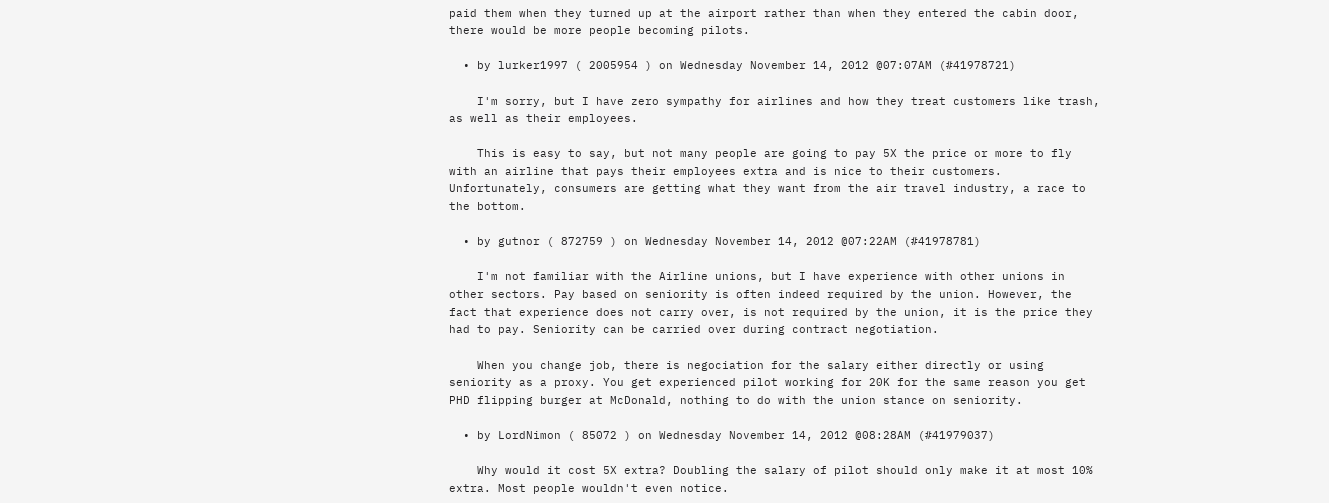paid them when they turned up at the airport rather than when they entered the cabin door, there would be more people becoming pilots.

  • by lurker1997 ( 2005954 ) on Wednesday November 14, 2012 @07:07AM (#41978721)

    I'm sorry, but I have zero sympathy for airlines and how they treat customers like trash, as well as their employees.

    This is easy to say, but not many people are going to pay 5X the price or more to fly with an airline that pays their employees extra and is nice to their customers. Unfortunately, consumers are getting what they want from the air travel industry, a race to the bottom.

  • by gutnor ( 872759 ) on Wednesday November 14, 2012 @07:22AM (#41978781)

    I'm not familiar with the Airline unions, but I have experience with other unions in other sectors. Pay based on seniority is often indeed required by the union. However, the fact that experience does not carry over, is not required by the union, it is the price they had to pay. Seniority can be carried over during contract negotiation.

    When you change job, there is negociation for the salary either directly or using seniority as a proxy. You get experienced pilot working for 20K for the same reason you get PHD flipping burger at McDonald, nothing to do with the union stance on seniority.

  • by LordNimon ( 85072 ) on Wednesday November 14, 2012 @08:28AM (#41979037)

    Why would it cost 5X extra? Doubling the salary of pilot should only make it at most 10% extra. Most people wouldn't even notice.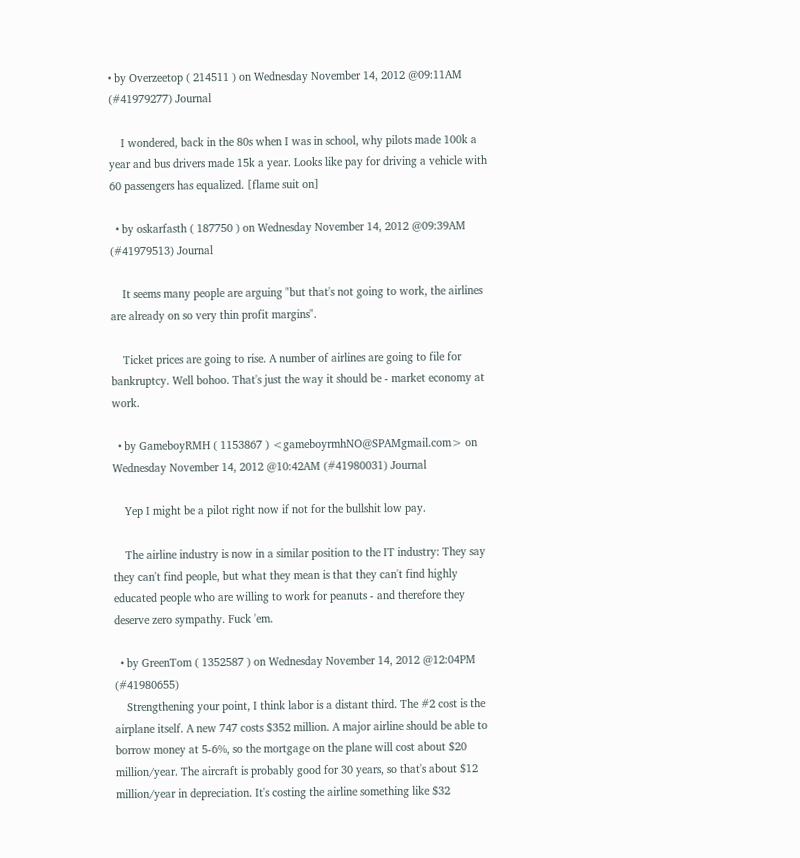• by Overzeetop ( 214511 ) on Wednesday November 14, 2012 @09:11AM (#41979277) Journal

    I wondered, back in the 80s when I was in school, why pilots made 100k a year and bus drivers made 15k a year. Looks like pay for driving a vehicle with 60 passengers has equalized. [flame suit on]

  • by oskarfasth ( 187750 ) on Wednesday November 14, 2012 @09:39AM (#41979513) Journal

    It seems many people are arguing "but that's not going to work, the airlines are already on so very thin profit margins".

    Ticket prices are going to rise. A number of airlines are going to file for bankruptcy. Well bohoo. That's just the way it should be - market economy at work.

  • by GameboyRMH ( 1153867 ) <gameboyrmhNO@SPAMgmail.com> on Wednesday November 14, 2012 @10:42AM (#41980031) Journal

    Yep I might be a pilot right now if not for the bullshit low pay.

    The airline industry is now in a similar position to the IT industry: They say they can't find people, but what they mean is that they can't find highly educated people who are willing to work for peanuts - and therefore they deserve zero sympathy. Fuck 'em.

  • by GreenTom ( 1352587 ) on Wednesday November 14, 2012 @12:04PM (#41980655)
    Strengthening your point, I think labor is a distant third. The #2 cost is the airplane itself. A new 747 costs $352 million. A major airline should be able to borrow money at 5-6%, so the mortgage on the plane will cost about $20 million/year. The aircraft is probably good for 30 years, so that's about $12 million/year in depreciation. It's costing the airline something like $32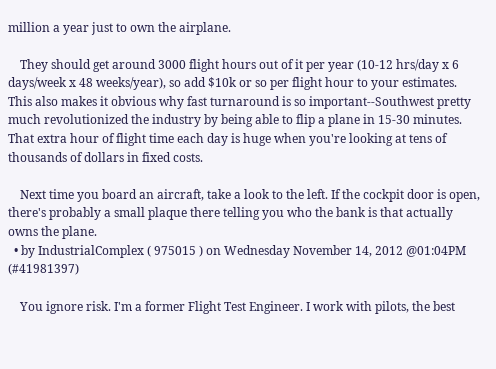million a year just to own the airplane.

    They should get around 3000 flight hours out of it per year (10-12 hrs/day x 6 days/week x 48 weeks/year), so add $10k or so per flight hour to your estimates. This also makes it obvious why fast turnaround is so important--Southwest pretty much revolutionized the industry by being able to flip a plane in 15-30 minutes. That extra hour of flight time each day is huge when you're looking at tens of thousands of dollars in fixed costs.

    Next time you board an aircraft, take a look to the left. If the cockpit door is open, there's probably a small plaque there telling you who the bank is that actually owns the plane.
  • by IndustrialComplex ( 975015 ) on Wednesday November 14, 2012 @01:04PM (#41981397)

    You ignore risk. I'm a former Flight Test Engineer. I work with pilots, the best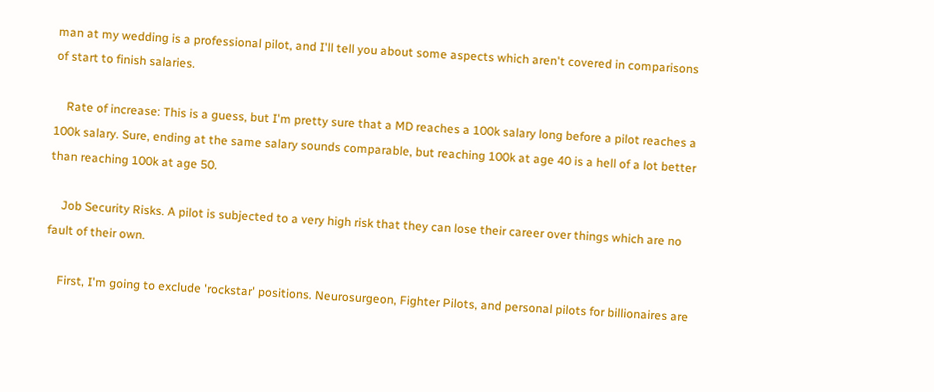man at my wedding is a professional pilot, and I'll tell you about some aspects which aren't covered in comparisons of start to finish salaries.

    Rate of increase: This is a guess, but I'm pretty sure that a MD reaches a 100k salary long before a pilot reaches a 100k salary. Sure, ending at the same salary sounds comparable, but reaching 100k at age 40 is a hell of a lot better than reaching 100k at age 50.

    Job Security Risks. A pilot is subjected to a very high risk that they can lose their career over things which are no fault of their own.

    First, I'm going to exclude 'rockstar' positions. Neurosurgeon, Fighter Pilots, and personal pilots for billionaires are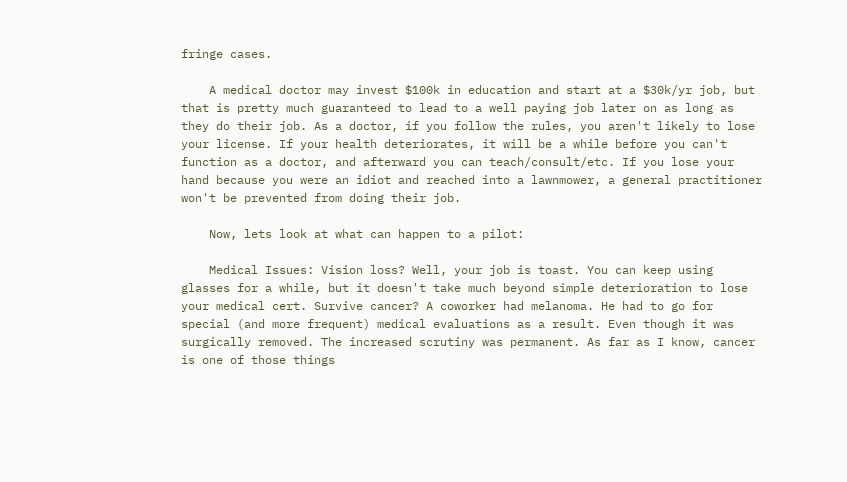fringe cases.

    A medical doctor may invest $100k in education and start at a $30k/yr job, but that is pretty much guaranteed to lead to a well paying job later on as long as they do their job. As a doctor, if you follow the rules, you aren't likely to lose your license. If your health deteriorates, it will be a while before you can't function as a doctor, and afterward you can teach/consult/etc. If you lose your hand because you were an idiot and reached into a lawnmower, a general practitioner won't be prevented from doing their job.

    Now, lets look at what can happen to a pilot:

    Medical Issues: Vision loss? Well, your job is toast. You can keep using glasses for a while, but it doesn't take much beyond simple deterioration to lose your medical cert. Survive cancer? A coworker had melanoma. He had to go for special (and more frequent) medical evaluations as a result. Even though it was surgically removed. The increased scrutiny was permanent. As far as I know, cancer is one of those things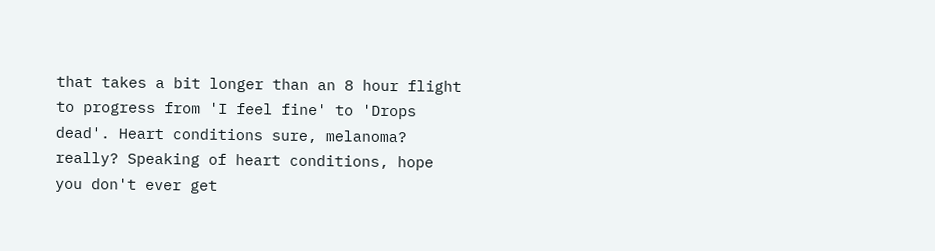that takes a bit longer than an 8 hour flight to progress from 'I feel fine' to 'Drops dead'. Heart conditions sure, melanoma? really? Speaking of heart conditions, hope you don't ever get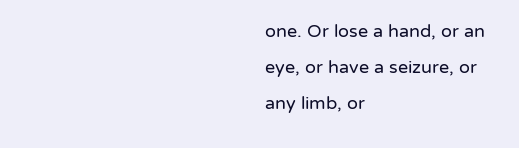one. Or lose a hand, or an eye, or have a seizure, or any limb, or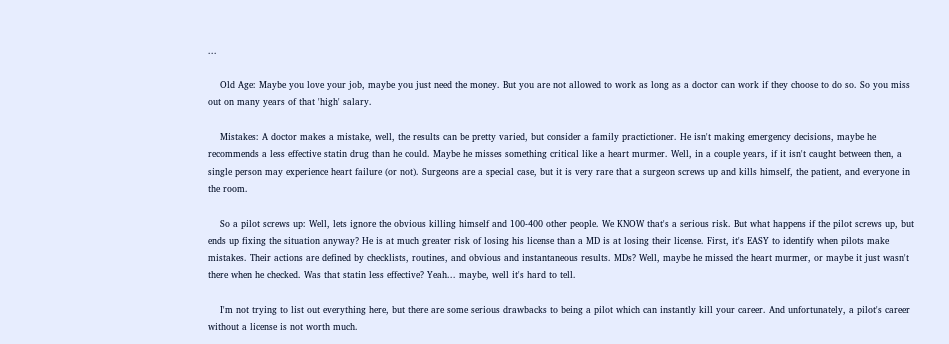...

    Old Age: Maybe you love your job, maybe you just need the money. But you are not allowed to work as long as a doctor can work if they choose to do so. So you miss out on many years of that 'high' salary.

    Mistakes: A doctor makes a mistake, well, the results can be pretty varied, but consider a family practictioner. He isn't making emergency decisions, maybe he recommends a less effective statin drug than he could. Maybe he misses something critical like a heart murmer. Well, in a couple years, if it isn't caught between then, a single person may experience heart failure (or not). Surgeons are a special case, but it is very rare that a surgeon screws up and kills himself, the patient, and everyone in the room.

    So a pilot screws up: Well, lets ignore the obvious killing himself and 100-400 other people. We KNOW that's a serious risk. But what happens if the pilot screws up, but ends up fixing the situation anyway? He is at much greater risk of losing his license than a MD is at losing their license. First, it's EASY to identify when pilots make mistakes. Their actions are defined by checklists, routines, and obvious and instantaneous results. MDs? Well, maybe he missed the heart murmer, or maybe it just wasn't there when he checked. Was that statin less effective? Yeah... maybe, well it's hard to tell.

    I'm not trying to list out everything here, but there are some serious drawbacks to being a pilot which can instantly kill your career. And unfortunately, a pilot's career without a license is not worth much.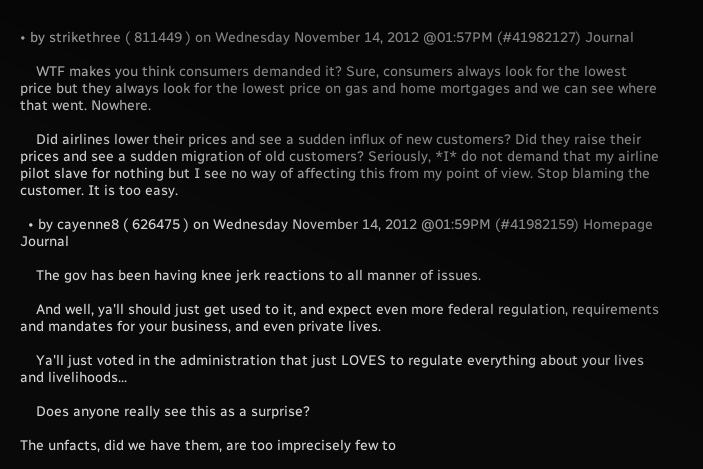• by strikethree ( 811449 ) on Wednesday November 14, 2012 @01:57PM (#41982127) Journal

    WTF makes you think consumers demanded it? Sure, consumers always look for the lowest price but they always look for the lowest price on gas and home mortgages and we can see where that went. Nowhere.

    Did airlines lower their prices and see a sudden influx of new customers? Did they raise their prices and see a sudden migration of old customers? Seriously, *I* do not demand that my airline pilot slave for nothing but I see no way of affecting this from my point of view. Stop blaming the customer. It is too easy.

  • by cayenne8 ( 626475 ) on Wednesday November 14, 2012 @01:59PM (#41982159) Homepage Journal

    The gov has been having knee jerk reactions to all manner of issues.

    And well, ya'll should just get used to it, and expect even more federal regulation, requirements and mandates for your business, and even private lives.

    Ya'll just voted in the administration that just LOVES to regulate everything about your lives and livelihoods...

    Does anyone really see this as a surprise?

The unfacts, did we have them, are too imprecisely few to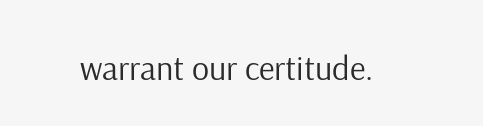warrant our certitude.